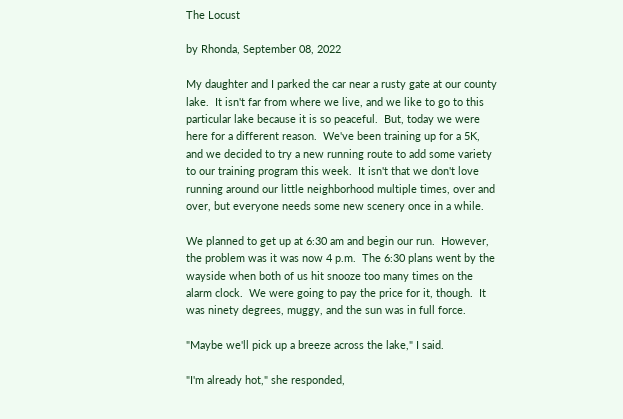The Locust

by Rhonda, September 08, 2022

My daughter and I parked the car near a rusty gate at our county lake.  It isn't far from where we live, and we like to go to this particular lake because it is so peaceful.  But, today we were here for a different reason.  We've been training up for a 5K, and we decided to try a new running route to add some variety to our training program this week.  It isn't that we don't love running around our little neighborhood multiple times, over and over, but everyone needs some new scenery once in a while.

We planned to get up at 6:30 am and begin our run.  However, the problem was it was now 4 p.m.  The 6:30 plans went by the wayside when both of us hit snooze too many times on the alarm clock.  We were going to pay the price for it, though.  It was ninety degrees, muggy, and the sun was in full force.

"Maybe we'll pick up a breeze across the lake," I said.

"I'm already hot," she responded,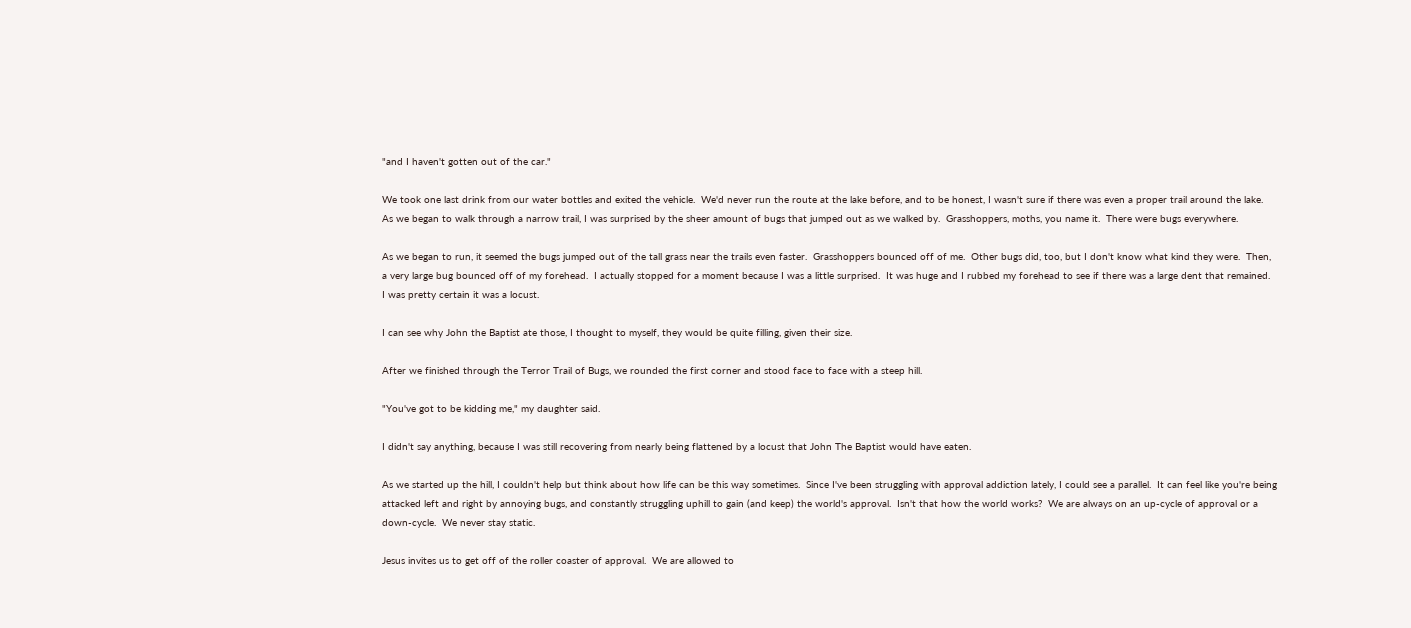"and I haven't gotten out of the car."

We took one last drink from our water bottles and exited the vehicle.  We'd never run the route at the lake before, and to be honest, I wasn't sure if there was even a proper trail around the lake.  As we began to walk through a narrow trail, I was surprised by the sheer amount of bugs that jumped out as we walked by.  Grasshoppers, moths, you name it.  There were bugs everywhere.

As we began to run, it seemed the bugs jumped out of the tall grass near the trails even faster.  Grasshoppers bounced off of me.  Other bugs did, too, but I don't know what kind they were.  Then, a very large bug bounced off of my forehead.  I actually stopped for a moment because I was a little surprised.  It was huge and I rubbed my forehead to see if there was a large dent that remained.  I was pretty certain it was a locust.

I can see why John the Baptist ate those, I thought to myself, they would be quite filling, given their size.

After we finished through the Terror Trail of Bugs, we rounded the first corner and stood face to face with a steep hill.

"You've got to be kidding me," my daughter said.

I didn't say anything, because I was still recovering from nearly being flattened by a locust that John The Baptist would have eaten.

As we started up the hill, I couldn't help but think about how life can be this way sometimes.  Since I've been struggling with approval addiction lately, I could see a parallel.  It can feel like you're being attacked left and right by annoying bugs, and constantly struggling uphill to gain (and keep) the world's approval.  Isn't that how the world works?  We are always on an up-cycle of approval or a down-cycle.  We never stay static.

Jesus invites us to get off of the roller coaster of approval.  We are allowed to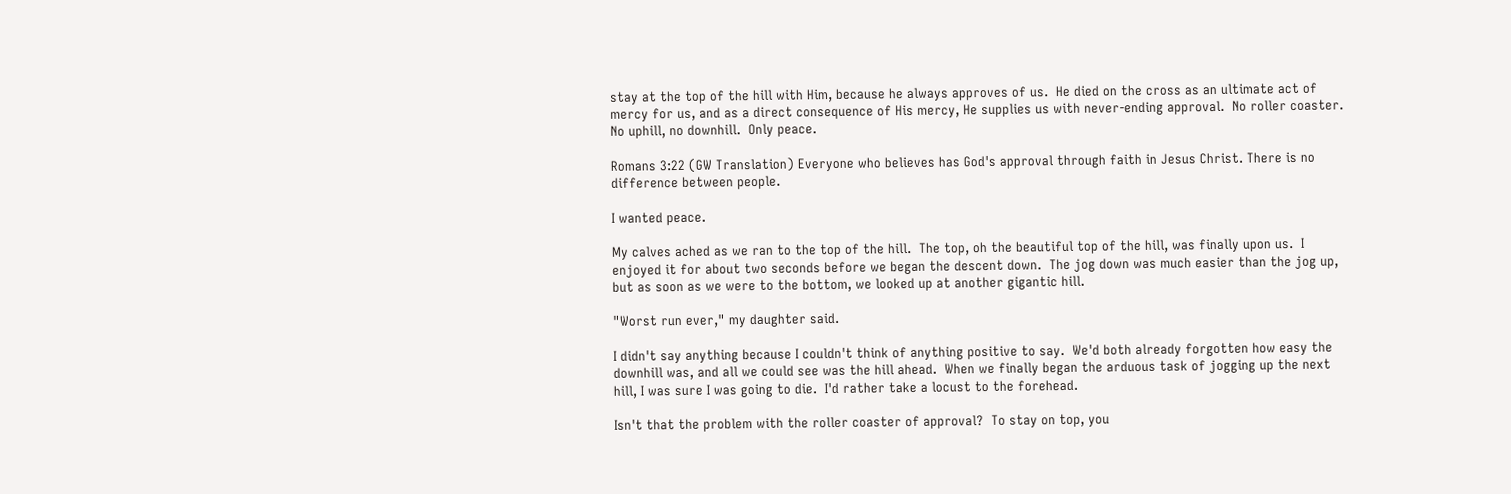stay at the top of the hill with Him, because he always approves of us.  He died on the cross as an ultimate act of mercy for us, and as a direct consequence of His mercy, He supplies us with never-ending approval.  No roller coaster.  No uphill, no downhill.  Only peace.

Romans 3:22 (GW Translation) Everyone who believes has God's approval through faith in Jesus Christ. There is no difference between people.

I wanted peace.

My calves ached as we ran to the top of the hill.  The top, oh the beautiful top of the hill, was finally upon us.  I enjoyed it for about two seconds before we began the descent down.  The jog down was much easier than the jog up, but as soon as we were to the bottom, we looked up at another gigantic hill.

"Worst run ever," my daughter said.

I didn't say anything because I couldn't think of anything positive to say.  We'd both already forgotten how easy the downhill was, and all we could see was the hill ahead.  When we finally began the arduous task of jogging up the next hill, I was sure I was going to die.  I'd rather take a locust to the forehead.

Isn't that the problem with the roller coaster of approval?  To stay on top, you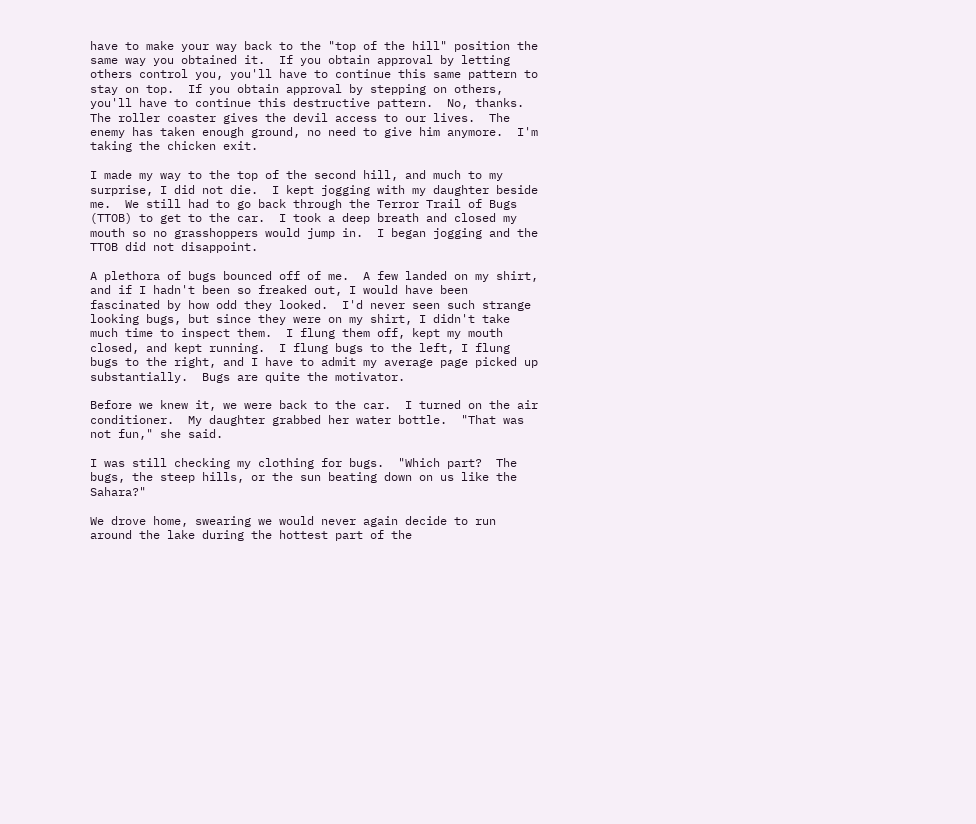have to make your way back to the "top of the hill" position the same way you obtained it.  If you obtain approval by letting others control you, you'll have to continue this same pattern to stay on top.  If you obtain approval by stepping on others, you'll have to continue this destructive pattern.  No, thanks.  The roller coaster gives the devil access to our lives.  The enemy has taken enough ground, no need to give him anymore.  I'm taking the chicken exit.

I made my way to the top of the second hill, and much to my surprise, I did not die.  I kept jogging with my daughter beside me.  We still had to go back through the Terror Trail of Bugs (TTOB) to get to the car.  I took a deep breath and closed my mouth so no grasshoppers would jump in.  I began jogging and the TTOB did not disappoint.

A plethora of bugs bounced off of me.  A few landed on my shirt, and if I hadn't been so freaked out, I would have been fascinated by how odd they looked.  I'd never seen such strange looking bugs, but since they were on my shirt, I didn't take much time to inspect them.  I flung them off, kept my mouth closed, and kept running.  I flung bugs to the left, I flung bugs to the right, and I have to admit my average page picked up substantially.  Bugs are quite the motivator.

Before we knew it, we were back to the car.  I turned on the air conditioner.  My daughter grabbed her water bottle.  "That was not fun," she said.

I was still checking my clothing for bugs.  "Which part?  The bugs, the steep hills, or the sun beating down on us like the Sahara?"

We drove home, swearing we would never again decide to run around the lake during the hottest part of the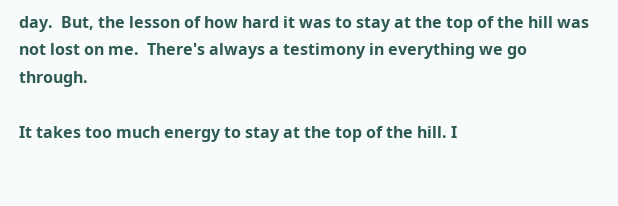day.  But, the lesson of how hard it was to stay at the top of the hill was not lost on me.  There's always a testimony in everything we go through.

It takes too much energy to stay at the top of the hill. I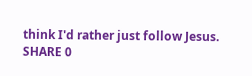think I'd rather just follow Jesus.
SHARE 0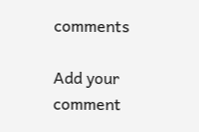comments

Add your comment